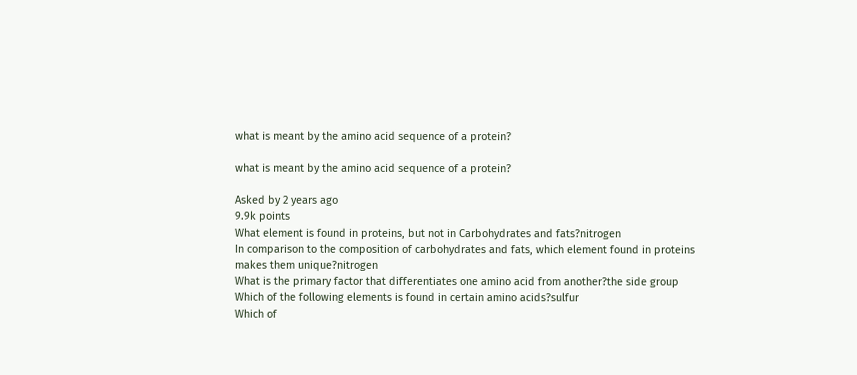what is meant by the amino acid sequence of a protein?

what is meant by the amino acid sequence of a protein?

Asked by 2 years ago
9.9k points
What element is found in proteins, but not in Carbohydrates and fats?nitrogen
In comparison to the composition of carbohydrates and fats, which element found in proteins makes them unique?nitrogen
What is the primary factor that differentiates one amino acid from another?the side group
Which of the following elements is found in certain amino acids?sulfur
Which of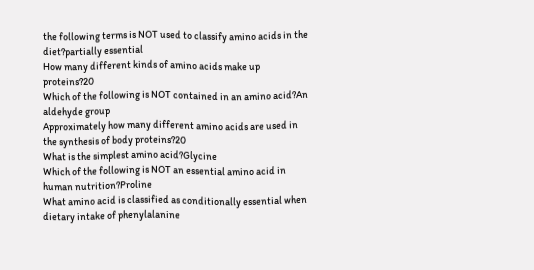the following terms is NOT used to classify amino acids in the diet?partially essential
How many different kinds of amino acids make up proteins?20
Which of the following is NOT contained in an amino acid?An aldehyde group
Approximately how many different amino acids are used in the synthesis of body proteins?20
What is the simplest amino acid?Glycine
Which of the following is NOT an essential amino acid in human nutrition?Proline
What amino acid is classified as conditionally essential when dietary intake of phenylalanine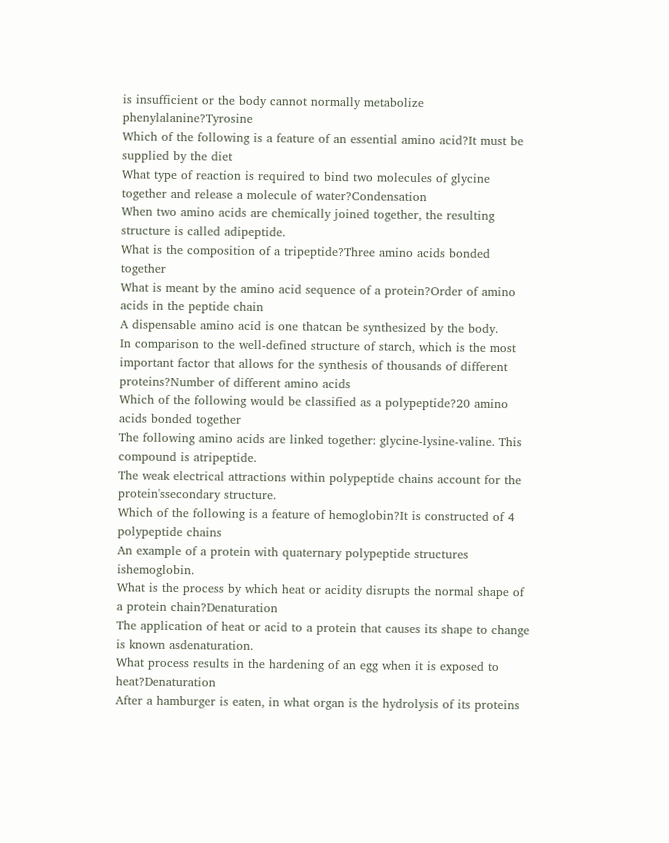is insufficient or the body cannot normally metabolize phenylalanine?Tyrosine
Which of the following is a feature of an essential amino acid?It must be supplied by the diet
What type of reaction is required to bind two molecules of glycine together and release a molecule of water?Condensation
When two amino acids are chemically joined together, the resulting structure is called adipeptide.
What is the composition of a tripeptide?Three amino acids bonded together
What is meant by the amino acid sequence of a protein?Order of amino acids in the peptide chain
A dispensable amino acid is one thatcan be synthesized by the body.
In comparison to the well-defined structure of starch, which is the most important factor that allows for the synthesis of thousands of different proteins?Number of different amino acids
Which of the following would be classified as a polypeptide?20 amino acids bonded together
The following amino acids are linked together: glycine-lysine-valine. This compound is atripeptide.
The weak electrical attractions within polypeptide chains account for the protein'ssecondary structure.
Which of the following is a feature of hemoglobin?It is constructed of 4 polypeptide chains
An example of a protein with quaternary polypeptide structures ishemoglobin.
What is the process by which heat or acidity disrupts the normal shape of a protein chain?Denaturation
The application of heat or acid to a protein that causes its shape to change is known asdenaturation.
What process results in the hardening of an egg when it is exposed to heat?Denaturation
After a hamburger is eaten, in what organ is the hydrolysis of its proteins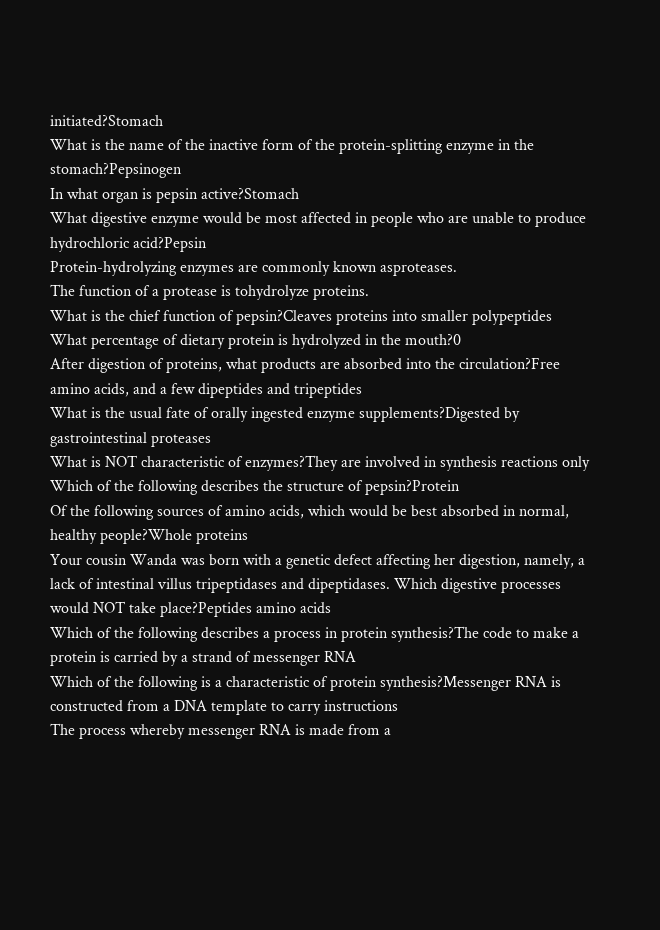initiated?Stomach
What is the name of the inactive form of the protein-splitting enzyme in the stomach?Pepsinogen
In what organ is pepsin active?Stomach
What digestive enzyme would be most affected in people who are unable to produce hydrochloric acid?Pepsin
Protein-hydrolyzing enzymes are commonly known asproteases.
The function of a protease is tohydrolyze proteins.
What is the chief function of pepsin?Cleaves proteins into smaller polypeptides
What percentage of dietary protein is hydrolyzed in the mouth?0
After digestion of proteins, what products are absorbed into the circulation?Free amino acids, and a few dipeptides and tripeptides
What is the usual fate of orally ingested enzyme supplements?Digested by gastrointestinal proteases
What is NOT characteristic of enzymes?They are involved in synthesis reactions only
Which of the following describes the structure of pepsin?Protein
Of the following sources of amino acids, which would be best absorbed in normal, healthy people?Whole proteins
Your cousin Wanda was born with a genetic defect affecting her digestion, namely, a lack of intestinal villus tripeptidases and dipeptidases. Which digestive processes would NOT take place?Peptides amino acids
Which of the following describes a process in protein synthesis?The code to make a protein is carried by a strand of messenger RNA
Which of the following is a characteristic of protein synthesis?Messenger RNA is constructed from a DNA template to carry instructions
The process whereby messenger RNA is made from a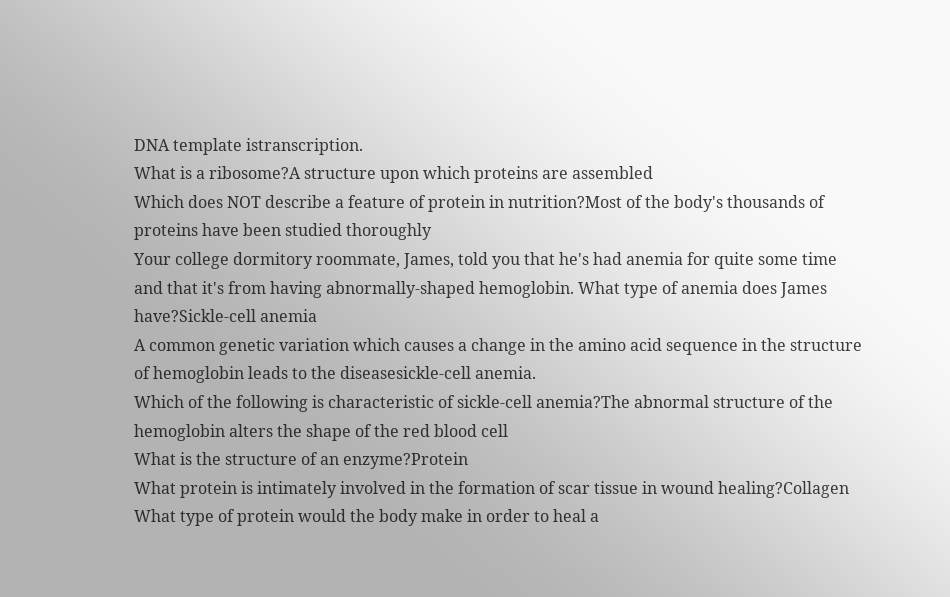DNA template istranscription.
What is a ribosome?A structure upon which proteins are assembled
Which does NOT describe a feature of protein in nutrition?Most of the body's thousands of proteins have been studied thoroughly
Your college dormitory roommate, James, told you that he's had anemia for quite some time and that it's from having abnormally-shaped hemoglobin. What type of anemia does James have?Sickle-cell anemia
A common genetic variation which causes a change in the amino acid sequence in the structure of hemoglobin leads to the diseasesickle-cell anemia.
Which of the following is characteristic of sickle-cell anemia?The abnormal structure of the hemoglobin alters the shape of the red blood cell
What is the structure of an enzyme?Protein
What protein is intimately involved in the formation of scar tissue in wound healing?Collagen
What type of protein would the body make in order to heal a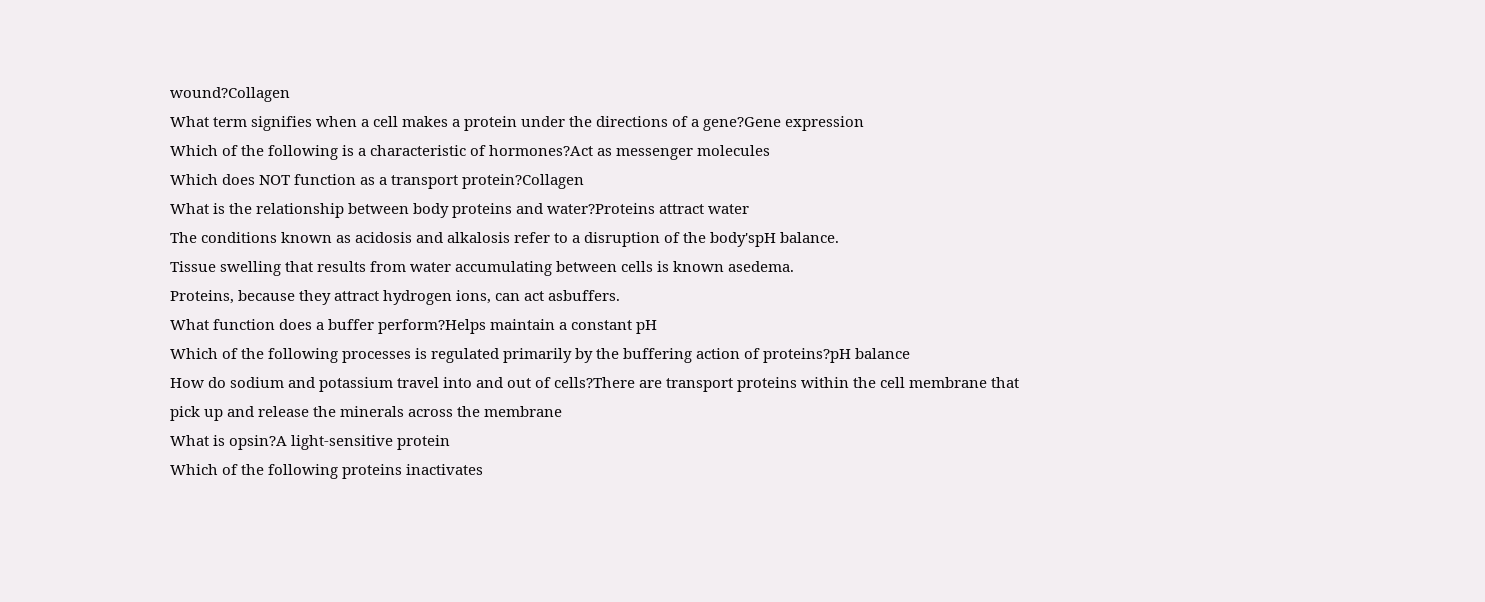wound?Collagen
What term signifies when a cell makes a protein under the directions of a gene?Gene expression
Which of the following is a characteristic of hormones?Act as messenger molecules
Which does NOT function as a transport protein?Collagen
What is the relationship between body proteins and water?Proteins attract water
The conditions known as acidosis and alkalosis refer to a disruption of the body'spH balance.
Tissue swelling that results from water accumulating between cells is known asedema.
Proteins, because they attract hydrogen ions, can act asbuffers.
What function does a buffer perform?Helps maintain a constant pH
Which of the following processes is regulated primarily by the buffering action of proteins?pH balance
How do sodium and potassium travel into and out of cells?There are transport proteins within the cell membrane that pick up and release the minerals across the membrane
What is opsin?A light-sensitive protein
Which of the following proteins inactivates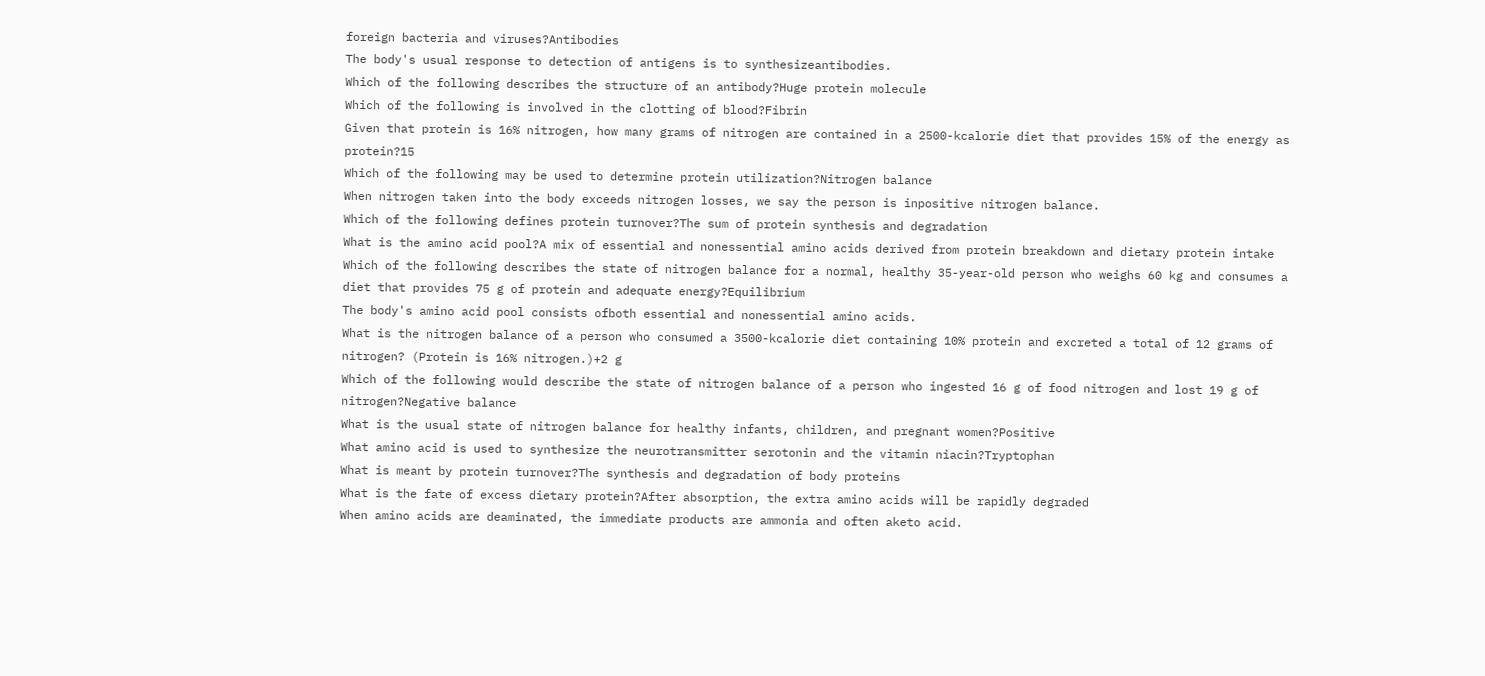foreign bacteria and viruses?Antibodies
The body's usual response to detection of antigens is to synthesizeantibodies.
Which of the following describes the structure of an antibody?Huge protein molecule
Which of the following is involved in the clotting of blood?Fibrin
Given that protein is 16% nitrogen, how many grams of nitrogen are contained in a 2500-kcalorie diet that provides 15% of the energy as protein?15
Which of the following may be used to determine protein utilization?Nitrogen balance
When nitrogen taken into the body exceeds nitrogen losses, we say the person is inpositive nitrogen balance.
Which of the following defines protein turnover?The sum of protein synthesis and degradation
What is the amino acid pool?A mix of essential and nonessential amino acids derived from protein breakdown and dietary protein intake
Which of the following describes the state of nitrogen balance for a normal, healthy 35-year-old person who weighs 60 kg and consumes a diet that provides 75 g of protein and adequate energy?Equilibrium
The body's amino acid pool consists ofboth essential and nonessential amino acids.
What is the nitrogen balance of a person who consumed a 3500-kcalorie diet containing 10% protein and excreted a total of 12 grams of nitrogen? (Protein is 16% nitrogen.)+2 g
Which of the following would describe the state of nitrogen balance of a person who ingested 16 g of food nitrogen and lost 19 g of nitrogen?Negative balance
What is the usual state of nitrogen balance for healthy infants, children, and pregnant women?Positive
What amino acid is used to synthesize the neurotransmitter serotonin and the vitamin niacin?Tryptophan
What is meant by protein turnover?The synthesis and degradation of body proteins
What is the fate of excess dietary protein?After absorption, the extra amino acids will be rapidly degraded
When amino acids are deaminated, the immediate products are ammonia and often aketo acid.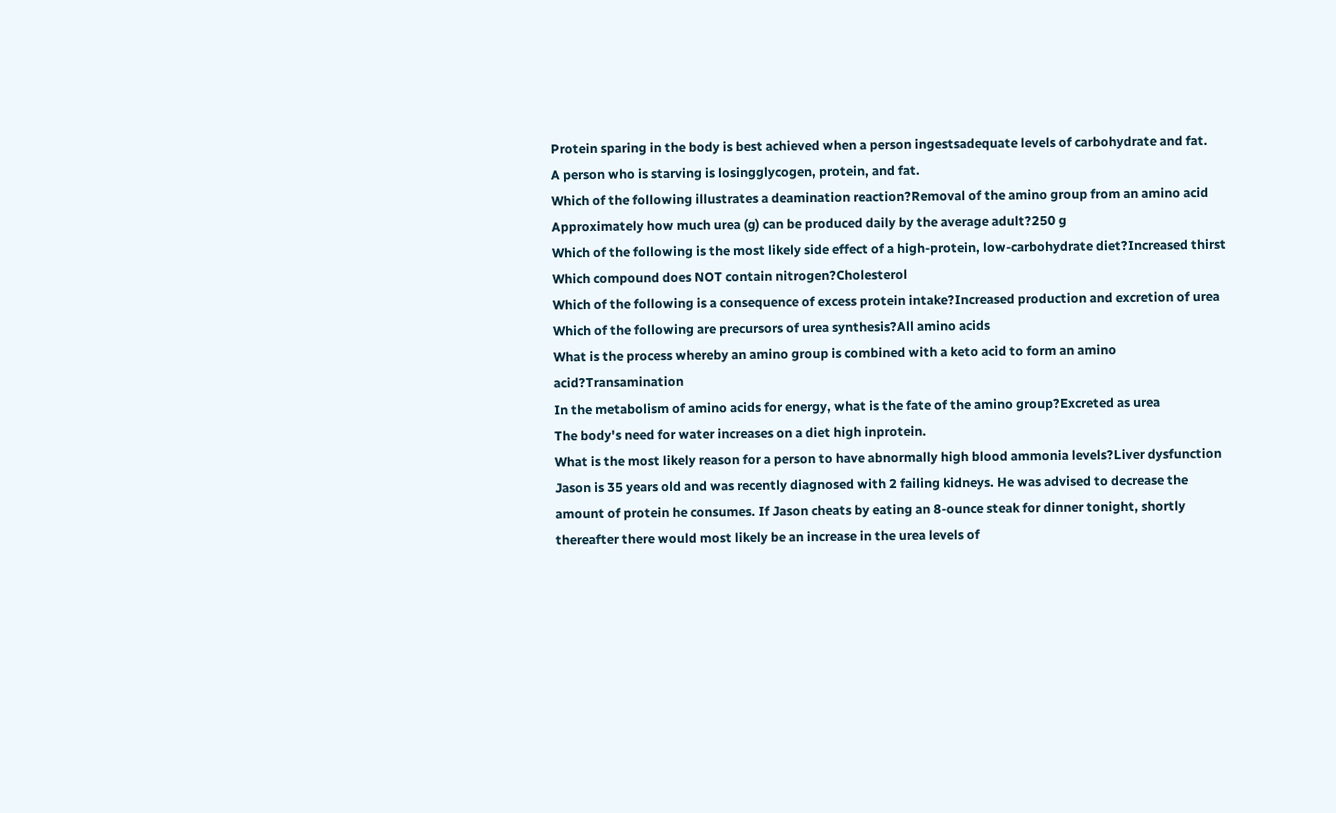Protein sparing in the body is best achieved when a person ingestsadequate levels of carbohydrate and fat.
A person who is starving is losingglycogen, protein, and fat.
Which of the following illustrates a deamination reaction?Removal of the amino group from an amino acid
Approximately how much urea (g) can be produced daily by the average adult?250 g
Which of the following is the most likely side effect of a high-protein, low-carbohydrate diet?Increased thirst
Which compound does NOT contain nitrogen?Cholesterol
Which of the following is a consequence of excess protein intake?Increased production and excretion of urea
Which of the following are precursors of urea synthesis?All amino acids
What is the process whereby an amino group is combined with a keto acid to form an amino acid?Transamination
In the metabolism of amino acids for energy, what is the fate of the amino group?Excreted as urea
The body's need for water increases on a diet high inprotein.
What is the most likely reason for a person to have abnormally high blood ammonia levels?Liver dysfunction
Jason is 35 years old and was recently diagnosed with 2 failing kidneys. He was advised to decrease the amount of protein he consumes. If Jason cheats by eating an 8-ounce steak for dinner tonight, shortly thereafter there would most likely be an increase in the urea levels of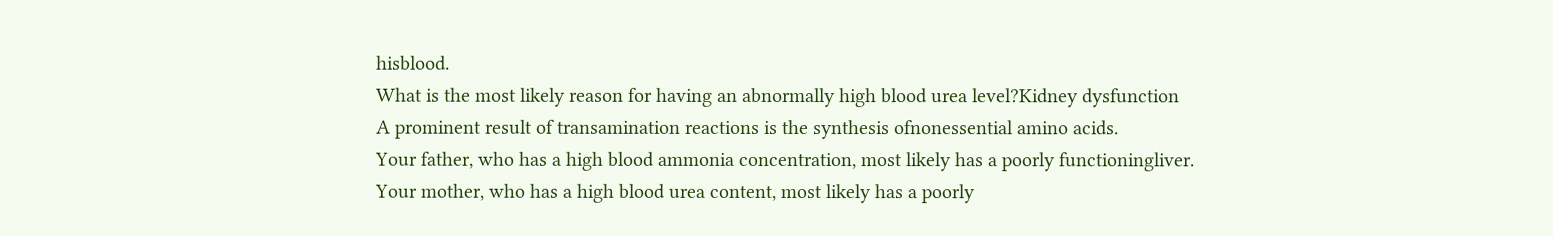hisblood.
What is the most likely reason for having an abnormally high blood urea level?Kidney dysfunction
A prominent result of transamination reactions is the synthesis ofnonessential amino acids.
Your father, who has a high blood ammonia concentration, most likely has a poorly functioningliver.
Your mother, who has a high blood urea content, most likely has a poorly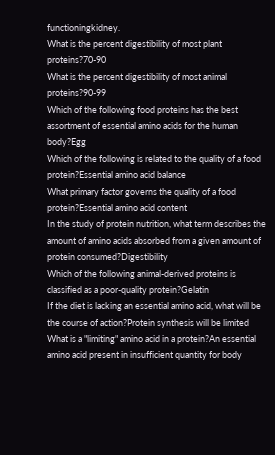functioningkidney.
What is the percent digestibility of most plant proteins?70-90
What is the percent digestibility of most animal proteins?90-99
Which of the following food proteins has the best assortment of essential amino acids for the human body?Egg
Which of the following is related to the quality of a food protein?Essential amino acid balance
What primary factor governs the quality of a food protein?Essential amino acid content
In the study of protein nutrition, what term describes the amount of amino acids absorbed from a given amount of protein consumed?Digestibility
Which of the following animal-derived proteins is classified as a poor-quality protein?Gelatin
If the diet is lacking an essential amino acid, what will be the course of action?Protein synthesis will be limited
What is a "limiting" amino acid in a protein?An essential amino acid present in insufficient quantity for body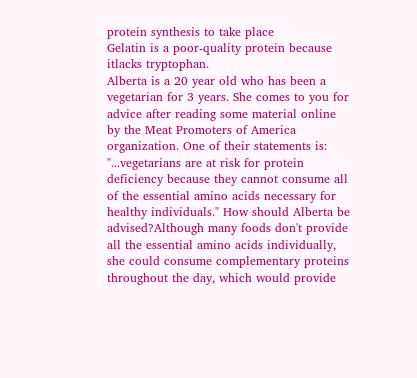protein synthesis to take place
Gelatin is a poor-quality protein because itlacks tryptophan.
Alberta is a 20 year old who has been a vegetarian for 3 years. She comes to you for advice after reading some material online by the Meat Promoters of America organization. One of their statements is: "...vegetarians are at risk for protein deficiency because they cannot consume all of the essential amino acids necessary for healthy individuals." How should Alberta be advised?Although many foods don't provide all the essential amino acids individually, she could consume complementary proteins throughout the day, which would provide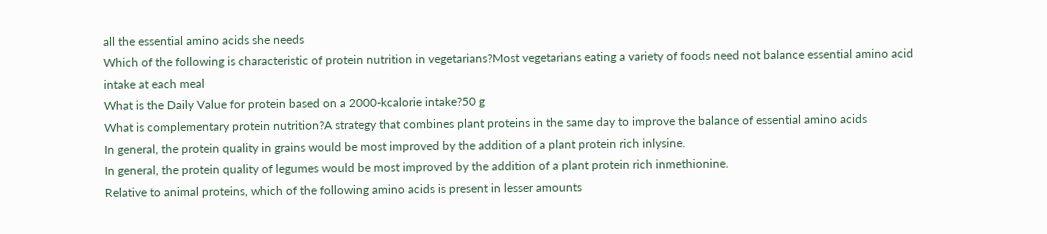all the essential amino acids she needs
Which of the following is characteristic of protein nutrition in vegetarians?Most vegetarians eating a variety of foods need not balance essential amino acid intake at each meal
What is the Daily Value for protein based on a 2000-kcalorie intake?50 g
What is complementary protein nutrition?A strategy that combines plant proteins in the same day to improve the balance of essential amino acids
In general, the protein quality in grains would be most improved by the addition of a plant protein rich inlysine.
In general, the protein quality of legumes would be most improved by the addition of a plant protein rich inmethionine.
Relative to animal proteins, which of the following amino acids is present in lesser amounts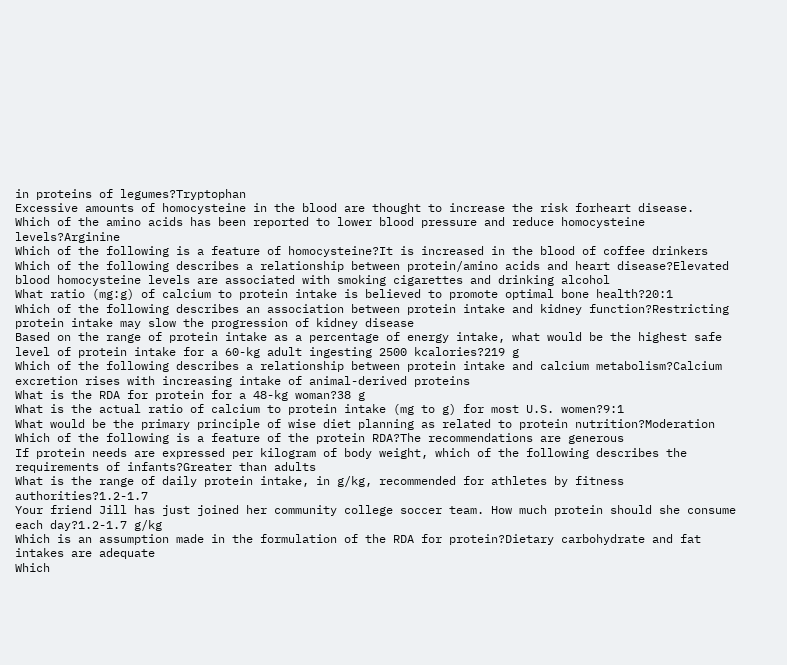in proteins of legumes?Tryptophan
Excessive amounts of homocysteine in the blood are thought to increase the risk forheart disease.
Which of the amino acids has been reported to lower blood pressure and reduce homocysteine levels?Arginine
Which of the following is a feature of homocysteine?It is increased in the blood of coffee drinkers
Which of the following describes a relationship between protein/amino acids and heart disease?Elevated blood homocysteine levels are associated with smoking cigarettes and drinking alcohol
What ratio (mg:g) of calcium to protein intake is believed to promote optimal bone health?20:1
Which of the following describes an association between protein intake and kidney function?Restricting protein intake may slow the progression of kidney disease
Based on the range of protein intake as a percentage of energy intake, what would be the highest safe level of protein intake for a 60-kg adult ingesting 2500 kcalories?219 g
Which of the following describes a relationship between protein intake and calcium metabolism?Calcium excretion rises with increasing intake of animal-derived proteins
What is the RDA for protein for a 48-kg woman?38 g
What is the actual ratio of calcium to protein intake (mg to g) for most U.S. women?9:1
What would be the primary principle of wise diet planning as related to protein nutrition?Moderation
Which of the following is a feature of the protein RDA?The recommendations are generous
If protein needs are expressed per kilogram of body weight, which of the following describes the requirements of infants?Greater than adults
What is the range of daily protein intake, in g/kg, recommended for athletes by fitness authorities?1.2-1.7
Your friend Jill has just joined her community college soccer team. How much protein should she consume each day?1.2-1.7 g/kg
Which is an assumption made in the formulation of the RDA for protein?Dietary carbohydrate and fat intakes are adequate
Which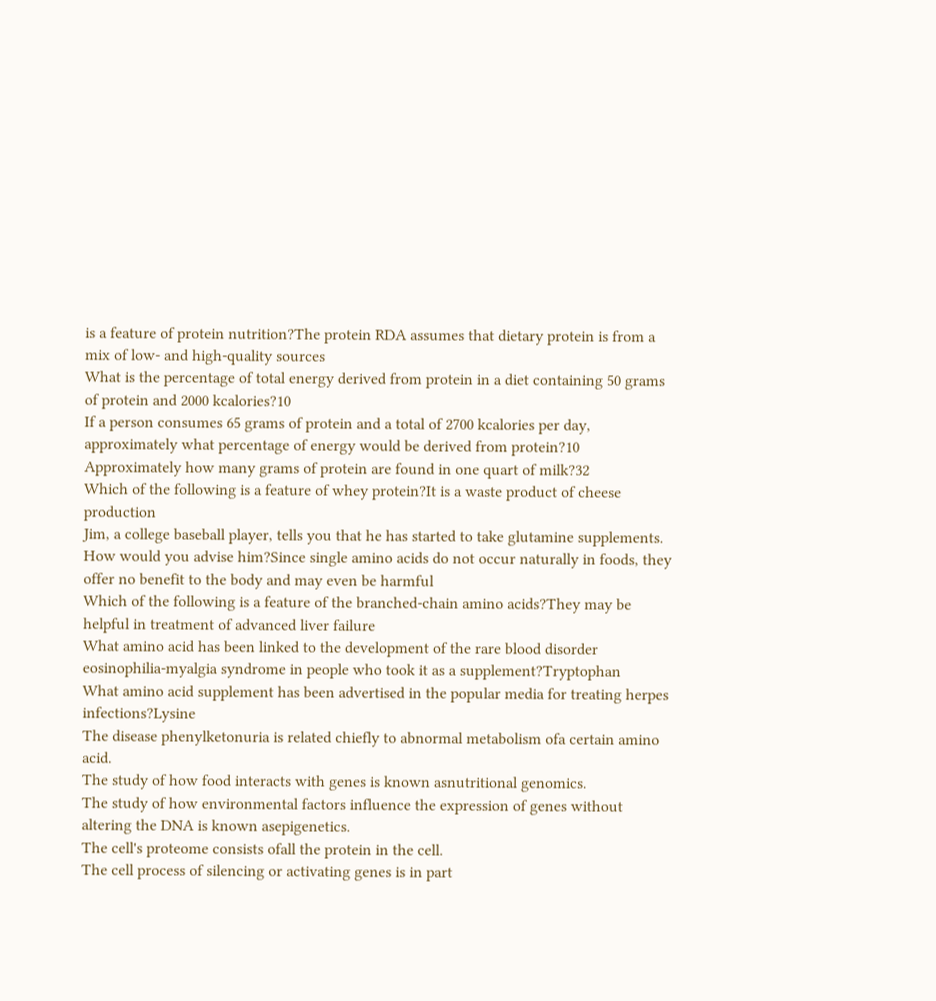is a feature of protein nutrition?The protein RDA assumes that dietary protein is from a mix of low- and high-quality sources
What is the percentage of total energy derived from protein in a diet containing 50 grams of protein and 2000 kcalories?10
If a person consumes 65 grams of protein and a total of 2700 kcalories per day, approximately what percentage of energy would be derived from protein?10
Approximately how many grams of protein are found in one quart of milk?32
Which of the following is a feature of whey protein?It is a waste product of cheese production
Jim, a college baseball player, tells you that he has started to take glutamine supplements. How would you advise him?Since single amino acids do not occur naturally in foods, they offer no benefit to the body and may even be harmful
Which of the following is a feature of the branched-chain amino acids?They may be helpful in treatment of advanced liver failure
What amino acid has been linked to the development of the rare blood disorder eosinophilia-myalgia syndrome in people who took it as a supplement?Tryptophan
What amino acid supplement has been advertised in the popular media for treating herpes infections?Lysine
The disease phenylketonuria is related chiefly to abnormal metabolism ofa certain amino acid.
The study of how food interacts with genes is known asnutritional genomics.
The study of how environmental factors influence the expression of genes without altering the DNA is known asepigenetics.
The cell's proteome consists ofall the protein in the cell.
The cell process of silencing or activating genes is in part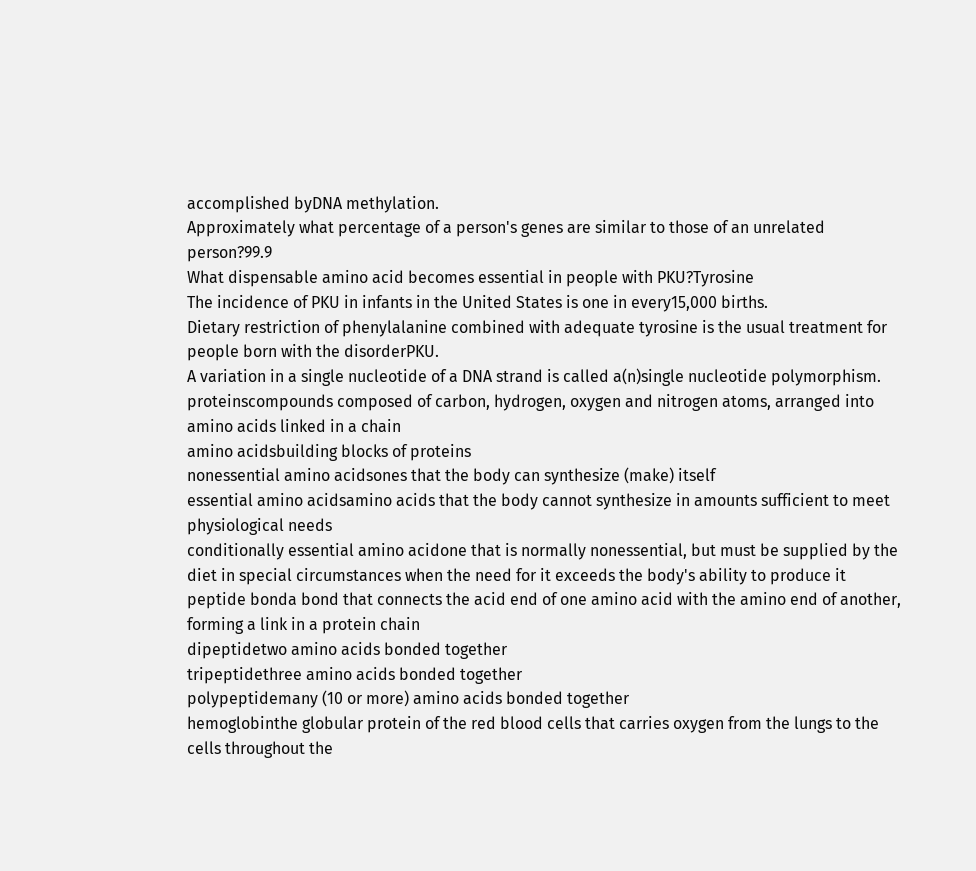accomplished byDNA methylation.
Approximately what percentage of a person's genes are similar to those of an unrelated person?99.9
What dispensable amino acid becomes essential in people with PKU?Tyrosine
The incidence of PKU in infants in the United States is one in every15,000 births.
Dietary restriction of phenylalanine combined with adequate tyrosine is the usual treatment for people born with the disorderPKU.
A variation in a single nucleotide of a DNA strand is called a(n)single nucleotide polymorphism.
proteinscompounds composed of carbon, hydrogen, oxygen and nitrogen atoms, arranged into amino acids linked in a chain
amino acidsbuilding blocks of proteins
nonessential amino acidsones that the body can synthesize (make) itself
essential amino acidsamino acids that the body cannot synthesize in amounts sufficient to meet physiological needs
conditionally essential amino acidone that is normally nonessential, but must be supplied by the diet in special circumstances when the need for it exceeds the body's ability to produce it
peptide bonda bond that connects the acid end of one amino acid with the amino end of another, forming a link in a protein chain
dipeptidetwo amino acids bonded together
tripeptidethree amino acids bonded together
polypeptidemany (10 or more) amino acids bonded together
hemoglobinthe globular protein of the red blood cells that carries oxygen from the lungs to the cells throughout the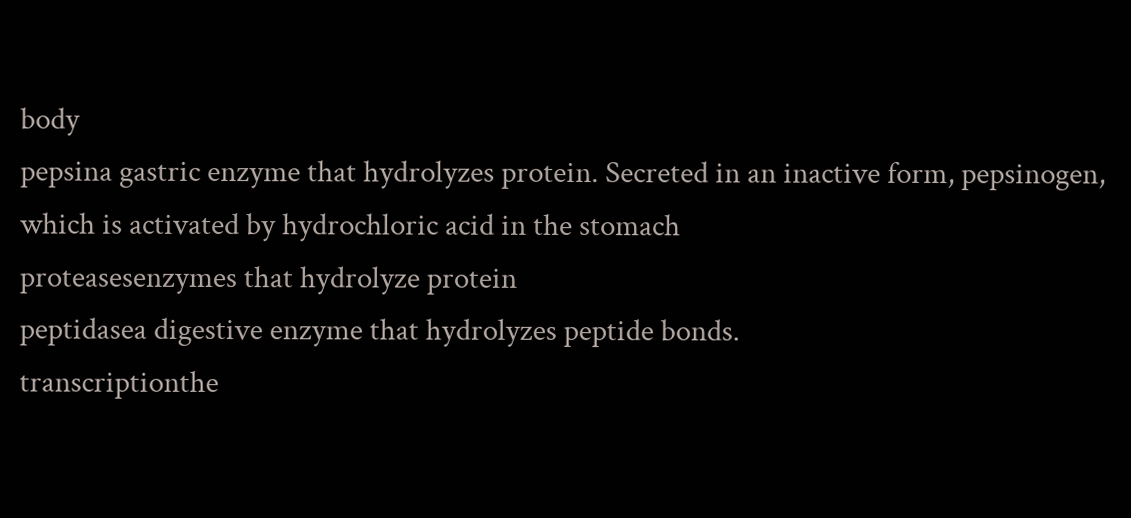body
pepsina gastric enzyme that hydrolyzes protein. Secreted in an inactive form, pepsinogen, which is activated by hydrochloric acid in the stomach
proteasesenzymes that hydrolyze protein
peptidasea digestive enzyme that hydrolyzes peptide bonds.
transcriptionthe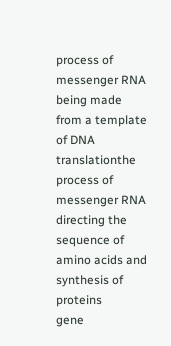process of messenger RNA being made from a template of DNA
translationthe process of messenger RNA directing the sequence of amino acids and synthesis of proteins
gene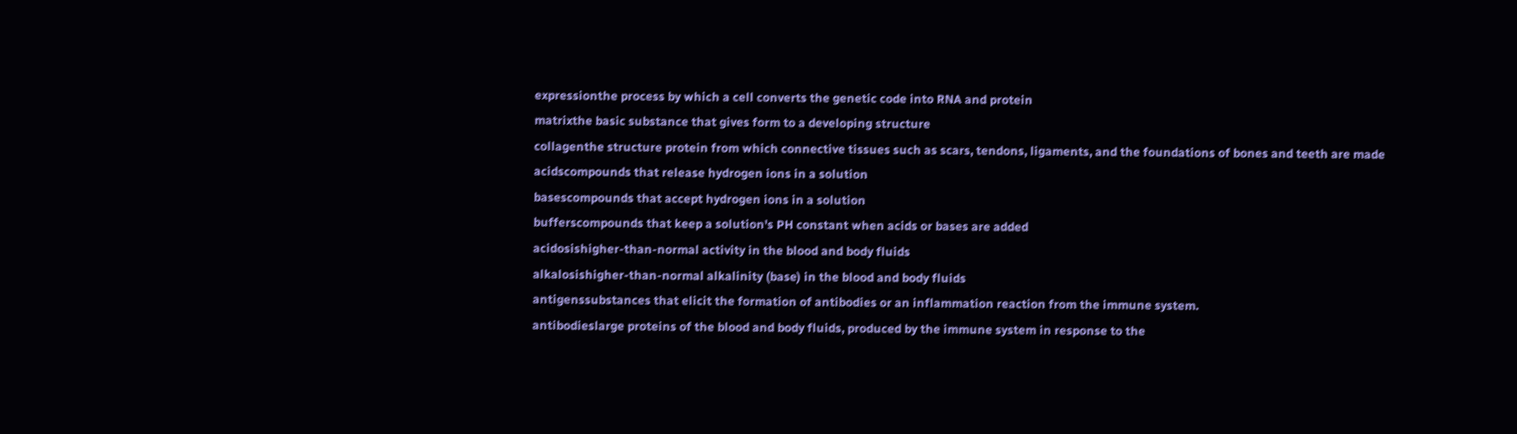expressionthe process by which a cell converts the genetic code into RNA and protein
matrixthe basic substance that gives form to a developing structure
collagenthe structure protein from which connective tissues such as scars, tendons, ligaments, and the foundations of bones and teeth are made
acidscompounds that release hydrogen ions in a solution
basescompounds that accept hydrogen ions in a solution
bufferscompounds that keep a solution's PH constant when acids or bases are added
acidosishigher-than-normal activity in the blood and body fluids
alkalosishigher-than-normal alkalinity (base) in the blood and body fluids
antigenssubstances that elicit the formation of antibodies or an inflammation reaction from the immune system.
antibodieslarge proteins of the blood and body fluids, produced by the immune system in response to the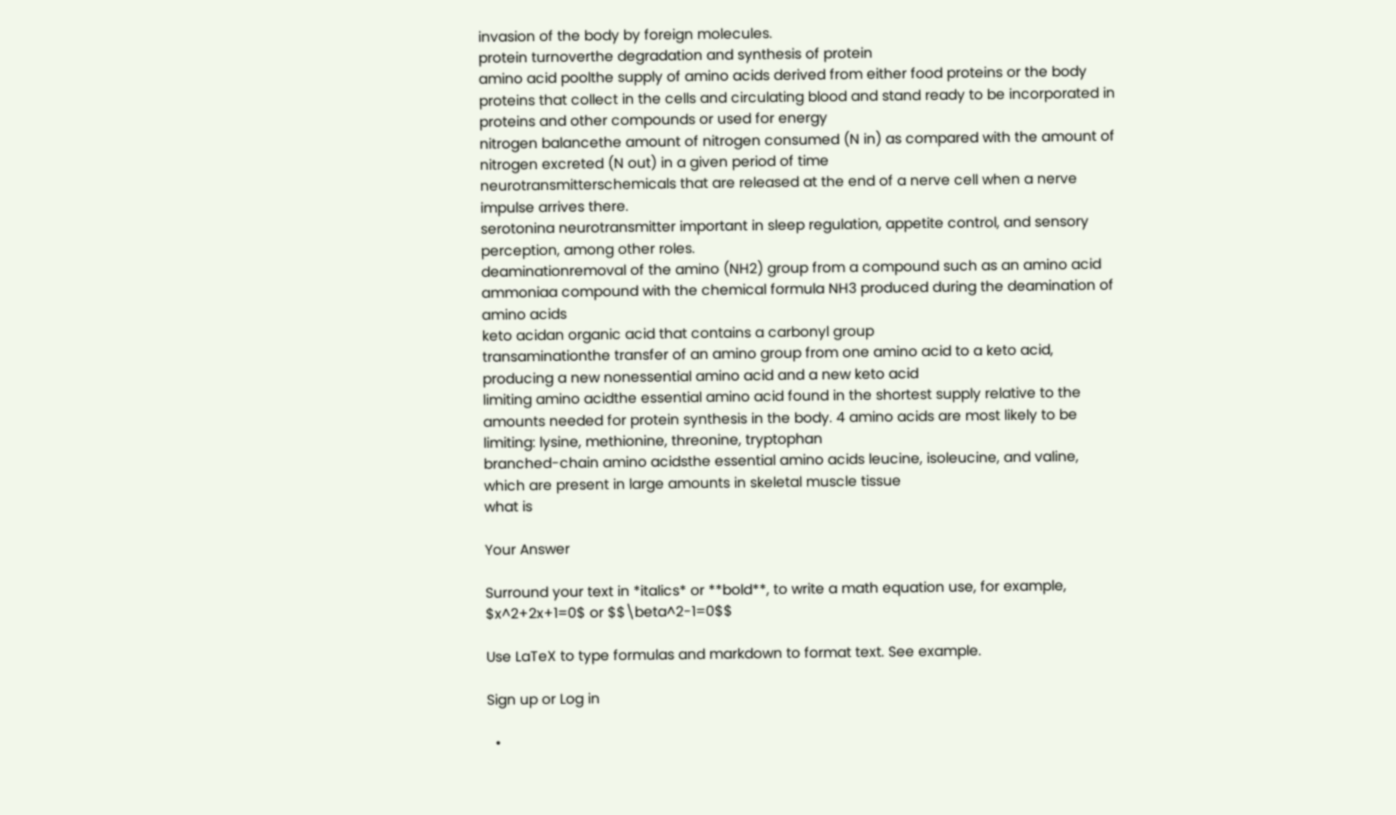invasion of the body by foreign molecules.
protein turnoverthe degradation and synthesis of protein
amino acid poolthe supply of amino acids derived from either food proteins or the body proteins that collect in the cells and circulating blood and stand ready to be incorporated in proteins and other compounds or used for energy
nitrogen balancethe amount of nitrogen consumed (N in) as compared with the amount of nitrogen excreted (N out) in a given period of time
neurotransmitterschemicals that are released at the end of a nerve cell when a nerve impulse arrives there.
serotonina neurotransmitter important in sleep regulation, appetite control, and sensory perception, among other roles.
deaminationremoval of the amino (NH2) group from a compound such as an amino acid
ammoniaa compound with the chemical formula NH3 produced during the deamination of amino acids
keto acidan organic acid that contains a carbonyl group
transaminationthe transfer of an amino group from one amino acid to a keto acid, producing a new nonessential amino acid and a new keto acid
limiting amino acidthe essential amino acid found in the shortest supply relative to the amounts needed for protein synthesis in the body. 4 amino acids are most likely to be limiting: lysine, methionine, threonine, tryptophan
branched-chain amino acidsthe essential amino acids leucine, isoleucine, and valine, which are present in large amounts in skeletal muscle tissue
what is

Your Answer

Surround your text in *italics* or **bold**, to write a math equation use, for example, $x^2+2x+1=0$ or $$\beta^2-1=0$$

Use LaTeX to type formulas and markdown to format text. See example.

Sign up or Log in

  •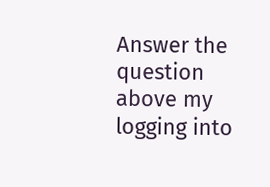Answer the question above my logging into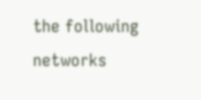the following networks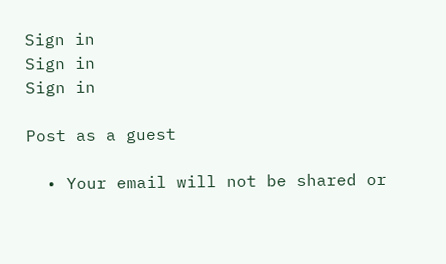Sign in
Sign in
Sign in

Post as a guest

  • Your email will not be shared or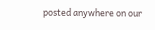posted anywhere on our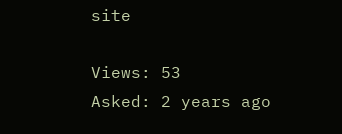site

Views: 53
Asked: 2 years ago